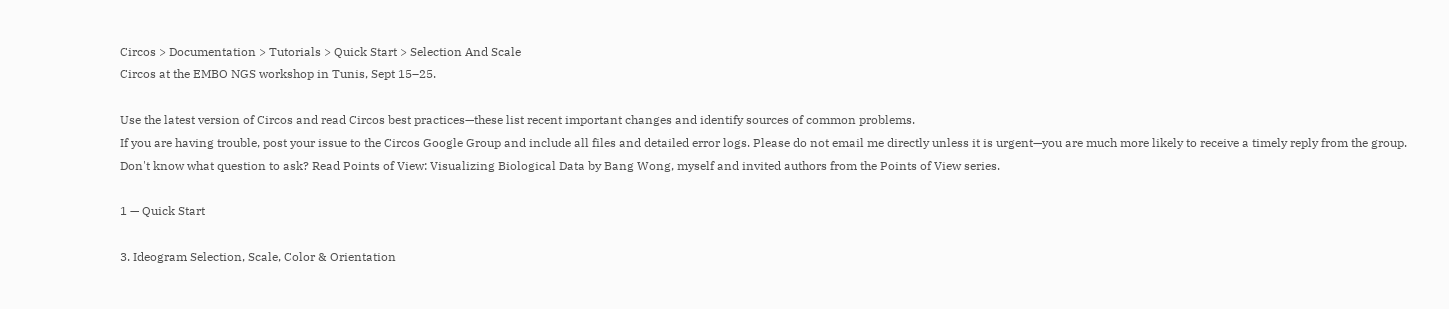Circos > Documentation > Tutorials > Quick Start > Selection And Scale
Circos at the EMBO NGS workshop in Tunis, Sept 15–25.

Use the latest version of Circos and read Circos best practices—these list recent important changes and identify sources of common problems.
If you are having trouble, post your issue to the Circos Google Group and include all files and detailed error logs. Please do not email me directly unless it is urgent—you are much more likely to receive a timely reply from the group.
Don't know what question to ask? Read Points of View: Visualizing Biological Data by Bang Wong, myself and invited authors from the Points of View series.

1 — Quick Start

3. Ideogram Selection, Scale, Color & Orientation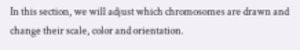In this section, we will adjust which chromosomes are drawn and change their scale, color and orientation.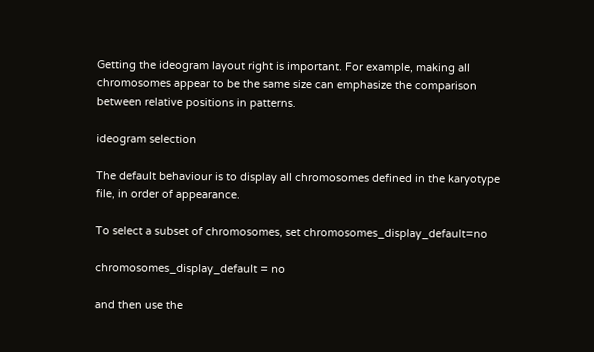Getting the ideogram layout right is important. For example, making all chromosomes appear to be the same size can emphasize the comparison between relative positions in patterns.

ideogram selection

The default behaviour is to display all chromosomes defined in the karyotype file, in order of appearance.

To select a subset of chromosomes, set chromosomes_display_default=no

chromosomes_display_default = no

and then use the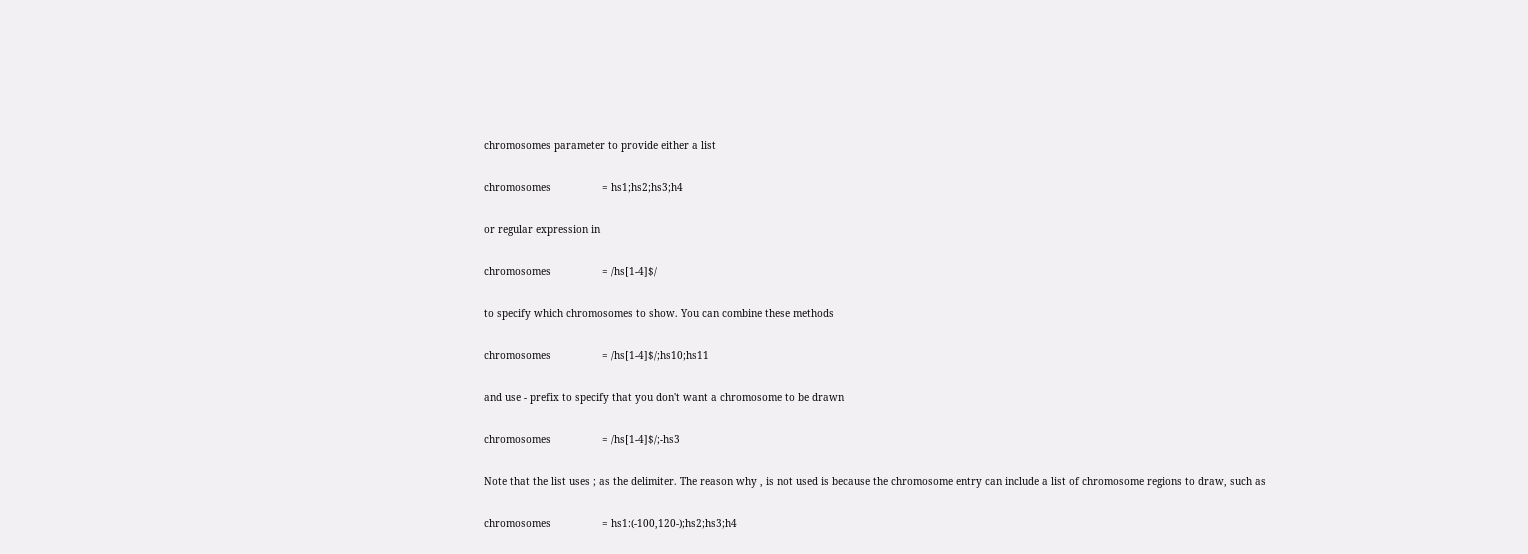chromosomes parameter to provide either a list

chromosomes                 = hs1;hs2;hs3;h4

or regular expression in

chromosomes                 = /hs[1-4]$/

to specify which chromosomes to show. You can combine these methods

chromosomes                 = /hs[1-4]$/;hs10;hs11

and use - prefix to specify that you don't want a chromosome to be drawn

chromosomes                 = /hs[1-4]$/;-hs3

Note that the list uses ; as the delimiter. The reason why , is not used is because the chromosome entry can include a list of chromosome regions to draw, such as

chromosomes                 = hs1:(-100,120-);hs2;hs3;h4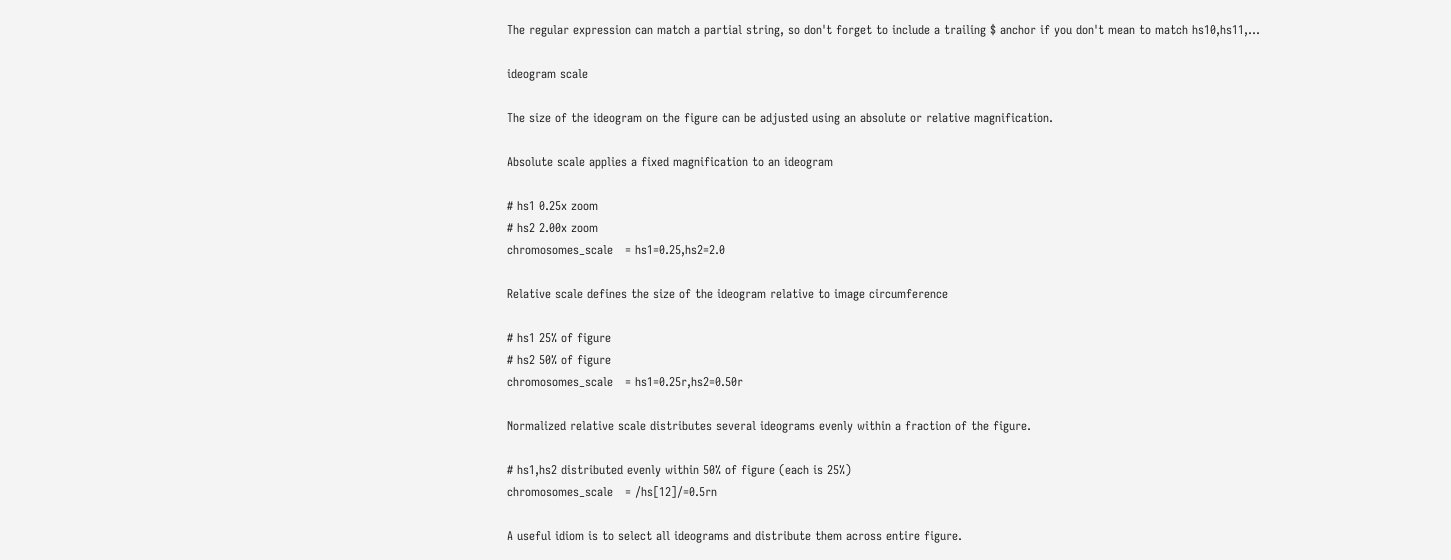The regular expression can match a partial string, so don't forget to include a trailing $ anchor if you don't mean to match hs10,hs11,...

ideogram scale

The size of the ideogram on the figure can be adjusted using an absolute or relative magnification.

Absolute scale applies a fixed magnification to an ideogram

# hs1 0.25x zoom
# hs2 2.00x zoom
chromosomes_scale   = hs1=0.25,hs2=2.0

Relative scale defines the size of the ideogram relative to image circumference

# hs1 25% of figure
# hs2 50% of figure
chromosomes_scale   = hs1=0.25r,hs2=0.50r

Normalized relative scale distributes several ideograms evenly within a fraction of the figure.

# hs1,hs2 distributed evenly within 50% of figure (each is 25%)
chromosomes_scale   = /hs[12]/=0.5rn

A useful idiom is to select all ideograms and distribute them across entire figure.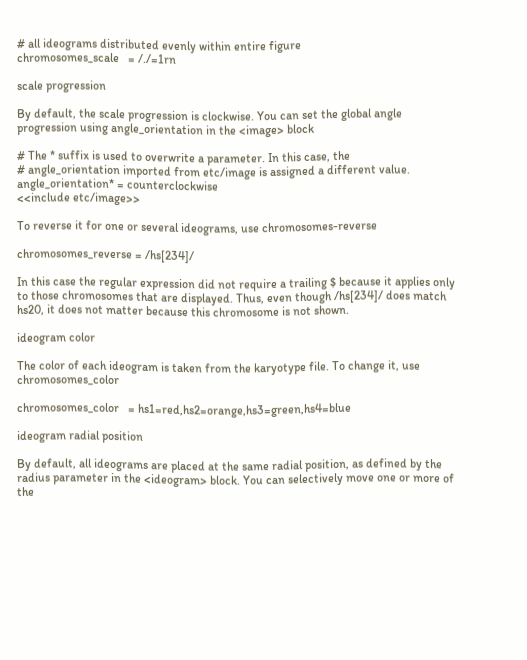# all ideograms distributed evenly within entire figure
chromosomes_scale   = /./=1rn

scale progression

By default, the scale progression is clockwise. You can set the global angle progression using angle_orientation in the <image> block

# The * suffix is used to overwrite a parameter. In this case, the
# angle_orientation imported from etc/image is assigned a different value.
angle_orientation* = counterclockwise
<<include etc/image>>

To reverse it for one or several ideograms, use chromosomes-reverse

chromosomes_reverse = /hs[234]/

In this case the regular expression did not require a trailing $ because it applies only to those chromosomes that are displayed. Thus, even though /hs[234]/ does match hs20, it does not matter because this chromosome is not shown.

ideogram color

The color of each ideogram is taken from the karyotype file. To change it, use chromosomes_color

chromosomes_color   = hs1=red,hs2=orange,hs3=green,hs4=blue

ideogram radial position

By default, all ideograms are placed at the same radial position, as defined by the radius parameter in the <ideogram> block. You can selectively move one or more of the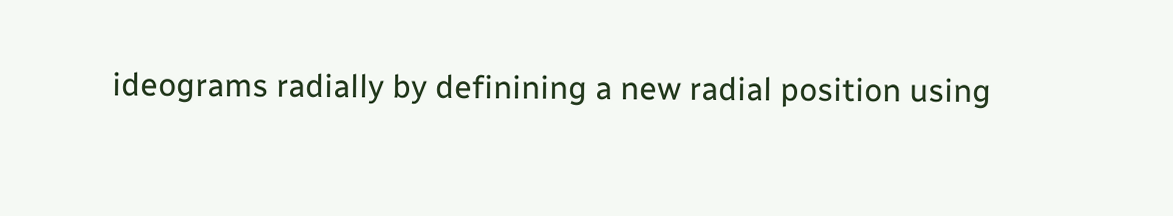ideograms radially by definining a new radial position using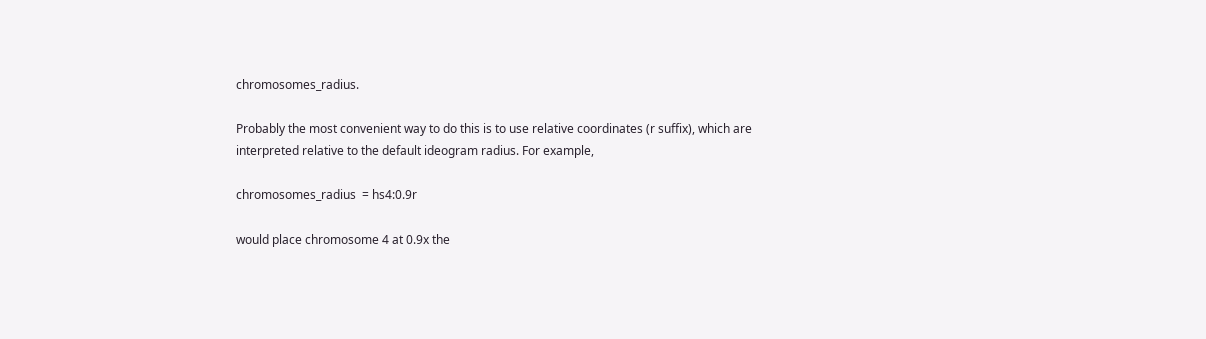chromosomes_radius.

Probably the most convenient way to do this is to use relative coordinates (r suffix), which are interpreted relative to the default ideogram radius. For example,

chromosomes_radius  = hs4:0.9r

would place chromosome 4 at 0.9x the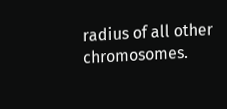radius of all other chromosomes.